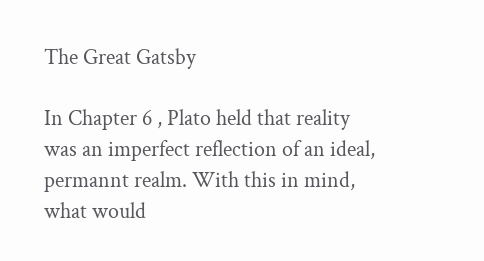The Great Gatsby

In Chapter 6 , Plato held that reality was an imperfect reflection of an ideal, permannt realm. With this in mind, what would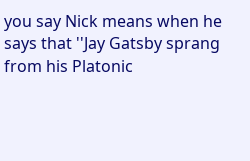you say Nick means when he says that ''Jay Gatsby sprang from his Platonic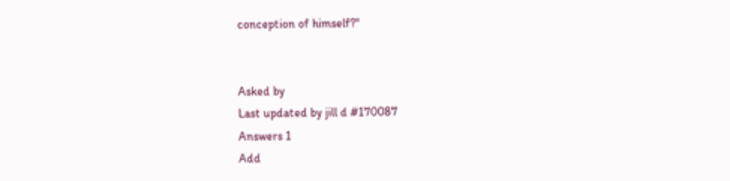conception of himself?''


Asked by
Last updated by jill d #170087
Answers 1
Add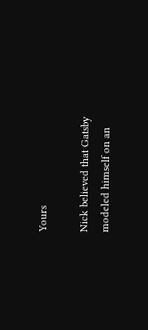Yours

Nick believed that Gatsby modeled himself on an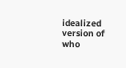idealized version of who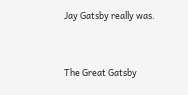Jay Gatsby really was.


The Great Gatsby